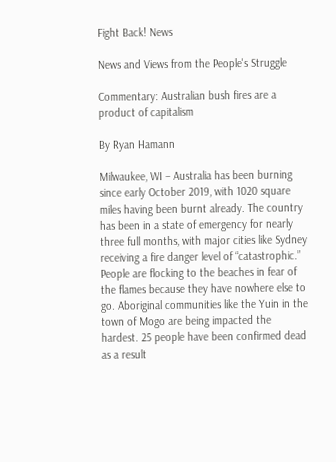Fight Back! News

News and Views from the People's Struggle

Commentary: Australian bush fires are a product of capitalism

By Ryan Hamann

Milwaukee, WI – Australia has been burning since early October 2019, with 1020 square miles having been burnt already. The country has been in a state of emergency for nearly three full months, with major cities like Sydney receiving a fire danger level of “catastrophic.” People are flocking to the beaches in fear of the flames because they have nowhere else to go. Aboriginal communities like the Yuin in the town of Mogo are being impacted the hardest. 25 people have been confirmed dead as a result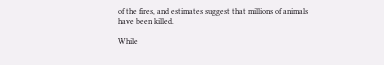of the fires, and estimates suggest that millions of animals have been killed.

While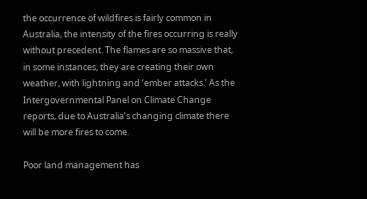the occurrence of wildfires is fairly common in Australia, the intensity of the fires occurring is really without precedent. The flames are so massive that, in some instances, they are creating their own weather, with lightning and ‘ember attacks.’ As the Intergovernmental Panel on Climate Change reports, due to Australia’s changing climate there will be more fires to come.

Poor land management has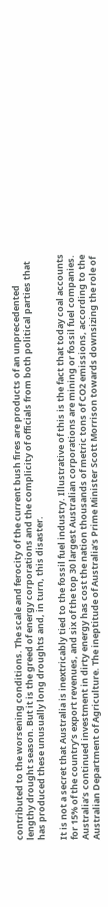contributed to the worsening conditions. The scale and ferocity of the current bush fires are products of an unprecedented lengthy drought season. But it is the greed of energy corporations and the complicity of officials from both political parties that has produced these unusually long droughts and, in turn, this disaster.

It is not a secret that Australia is inextricably tied to the fossil fuel industry. Illustrative of this is the fact that today coal accounts for 15% of the country’s export revenues, and six of the top 30 largest Australian corporations are mining or fossil fuel companies. Australia’s continued investment in dirty energy has cost the nation thousands of metric tons of CO2 emissions, according to the Australian Department of Agriculture. The ineptitude of Australia’s Prime Minister Scott Morrison towards downsizing the role of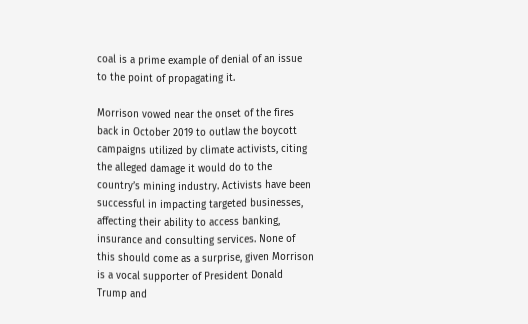coal is a prime example of denial of an issue to the point of propagating it.

Morrison vowed near the onset of the fires back in October 2019 to outlaw the boycott campaigns utilized by climate activists, citing the alleged damage it would do to the country’s mining industry. Activists have been successful in impacting targeted businesses, affecting their ability to access banking, insurance and consulting services. None of this should come as a surprise, given Morrison is a vocal supporter of President Donald Trump and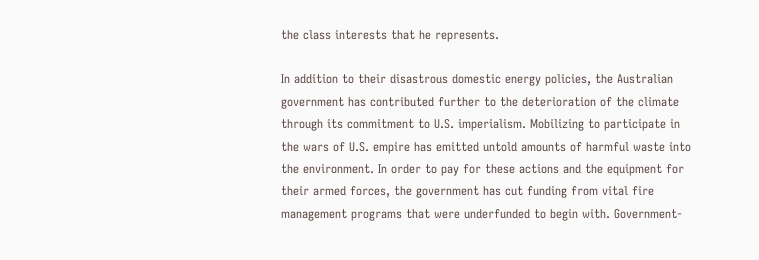the class interests that he represents.

In addition to their disastrous domestic energy policies, the Australian government has contributed further to the deterioration of the climate through its commitment to U.S. imperialism. Mobilizing to participate in the wars of U.S. empire has emitted untold amounts of harmful waste into the environment. In order to pay for these actions and the equipment for their armed forces, the government has cut funding from vital fire management programs that were underfunded to begin with. Government-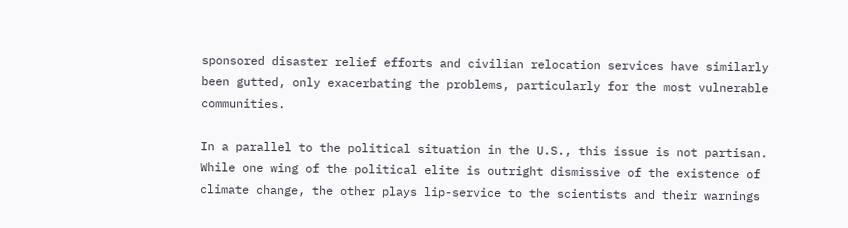sponsored disaster relief efforts and civilian relocation services have similarly been gutted, only exacerbating the problems, particularly for the most vulnerable communities.

In a parallel to the political situation in the U.S., this issue is not partisan. While one wing of the political elite is outright dismissive of the existence of climate change, the other plays lip-service to the scientists and their warnings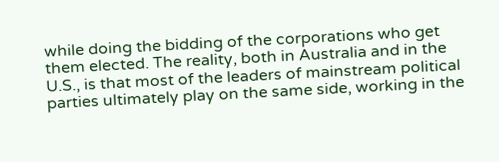while doing the bidding of the corporations who get them elected. The reality, both in Australia and in the U.S., is that most of the leaders of mainstream political parties ultimately play on the same side, working in the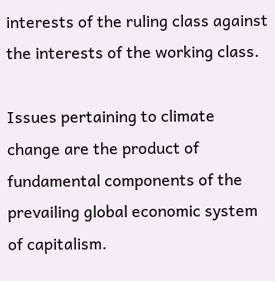interests of the ruling class against the interests of the working class.

Issues pertaining to climate change are the product of fundamental components of the prevailing global economic system of capitalism.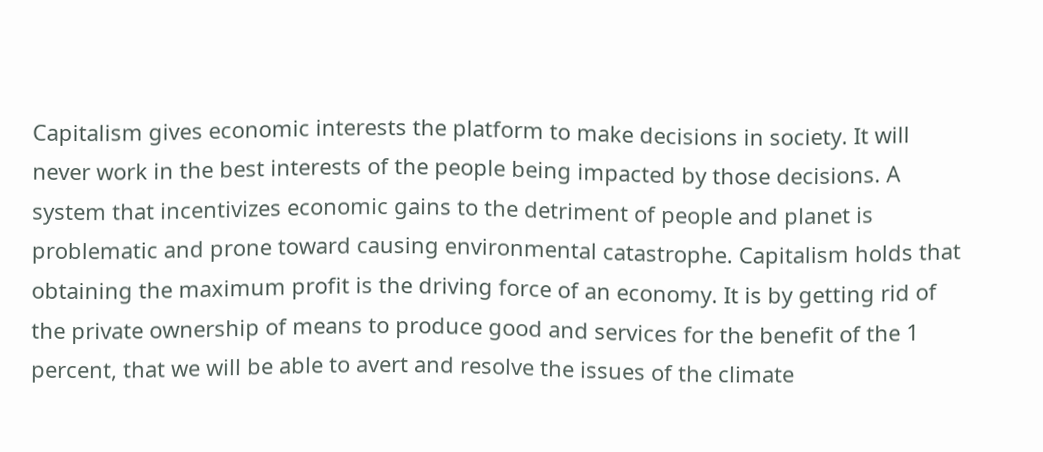Capitalism gives economic interests the platform to make decisions in society. It will never work in the best interests of the people being impacted by those decisions. A system that incentivizes economic gains to the detriment of people and planet is problematic and prone toward causing environmental catastrophe. Capitalism holds that obtaining the maximum profit is the driving force of an economy. It is by getting rid of the private ownership of means to produce good and services for the benefit of the 1 percent, that we will be able to avert and resolve the issues of the climate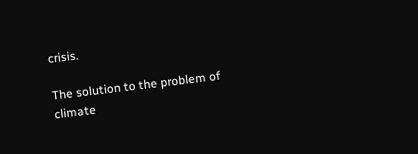crisis.

The solution to the problem of climate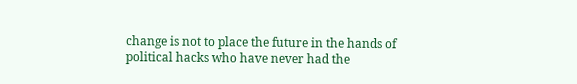change is not to place the future in the hands of political hacks who have never had the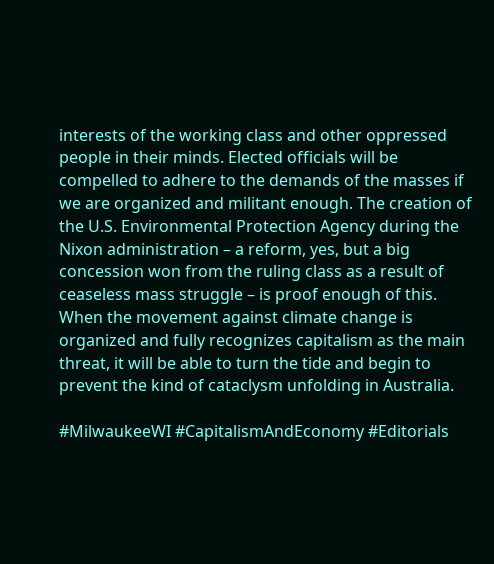interests of the working class and other oppressed people in their minds. Elected officials will be compelled to adhere to the demands of the masses if we are organized and militant enough. The creation of the U.S. Environmental Protection Agency during the Nixon administration – a reform, yes, but a big concession won from the ruling class as a result of ceaseless mass struggle – is proof enough of this. When the movement against climate change is organized and fully recognizes capitalism as the main threat, it will be able to turn the tide and begin to prevent the kind of cataclysm unfolding in Australia.

#MilwaukeeWI #CapitalismAndEconomy #Editorials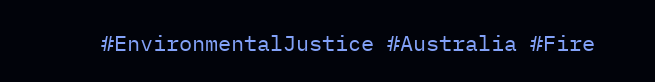#EnvironmentalJustice #Australia #Fire